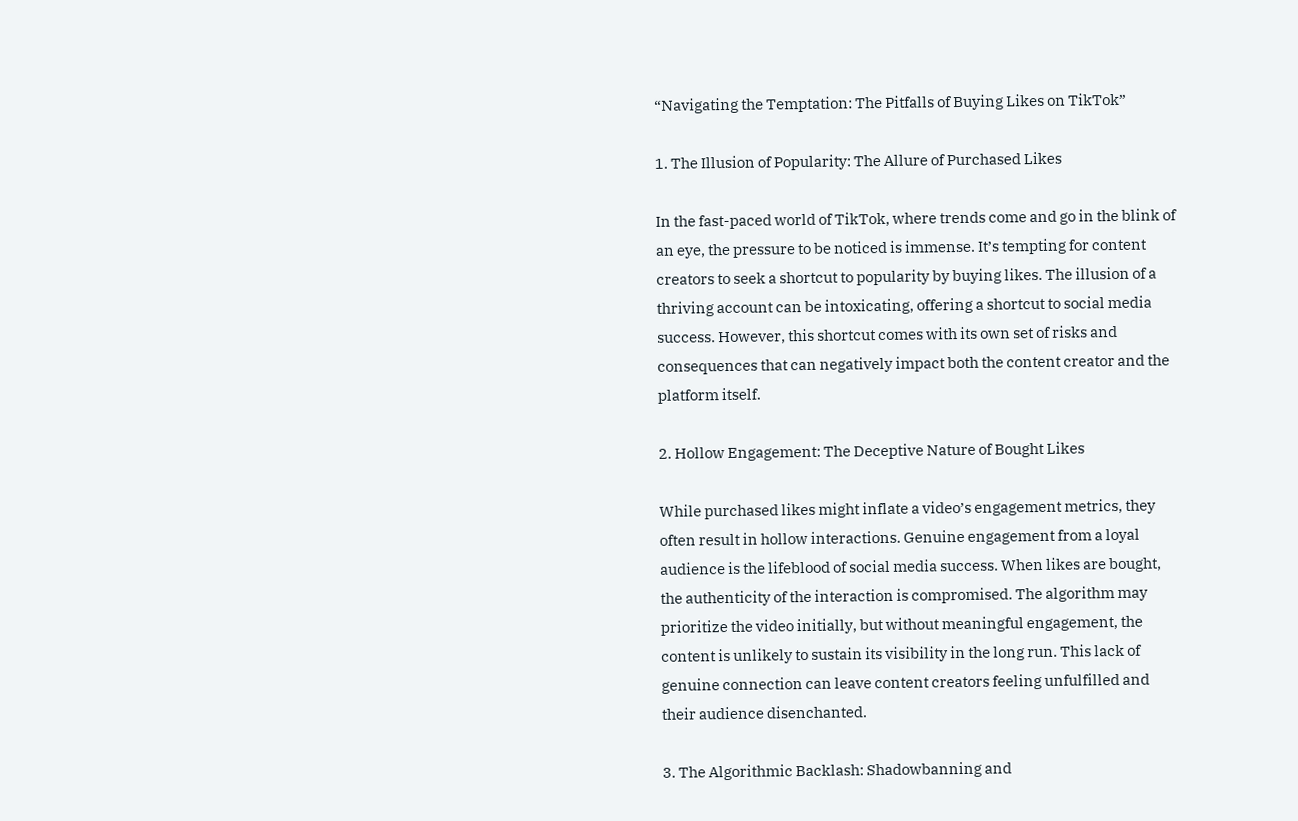“Navigating the Temptation: The Pitfalls of Buying Likes on TikTok”

1. The Illusion of Popularity: The Allure of Purchased Likes

In the fast-paced world of TikTok, where trends come and go in the blink of an eye, the pressure to be noticed is immense. It’s tempting for content creators to seek a shortcut to popularity by buying likes. The illusion of a thriving account can be intoxicating, offering a shortcut to social media success. However, this shortcut comes with its own set of risks and consequences that can negatively impact both the content creator and the platform itself.

2. Hollow Engagement: The Deceptive Nature of Bought Likes

While purchased likes might inflate a video’s engagement metrics, they often result in hollow interactions. Genuine engagement from a loyal audience is the lifeblood of social media success. When likes are bought, the authenticity of the interaction is compromised. The algorithm may prioritize the video initially, but without meaningful engagement, the content is unlikely to sustain its visibility in the long run. This lack of genuine connection can leave content creators feeling unfulfilled and their audience disenchanted.

3. The Algorithmic Backlash: Shadowbanning and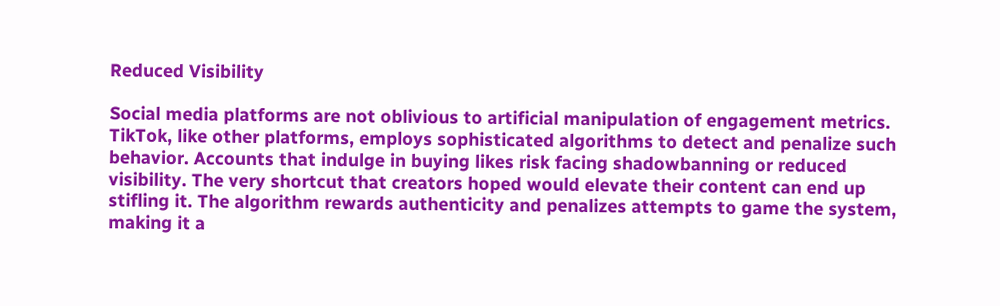Reduced Visibility

Social media platforms are not oblivious to artificial manipulation of engagement metrics. TikTok, like other platforms, employs sophisticated algorithms to detect and penalize such behavior. Accounts that indulge in buying likes risk facing shadowbanning or reduced visibility. The very shortcut that creators hoped would elevate their content can end up stifling it. The algorithm rewards authenticity and penalizes attempts to game the system, making it a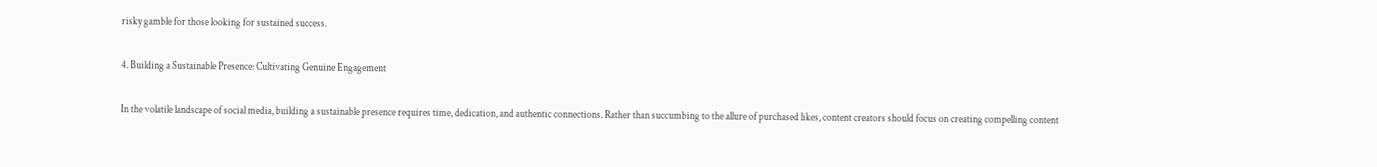risky gamble for those looking for sustained success.

4. Building a Sustainable Presence: Cultivating Genuine Engagement

In the volatile landscape of social media, building a sustainable presence requires time, dedication, and authentic connections. Rather than succumbing to the allure of purchased likes, content creators should focus on creating compelling content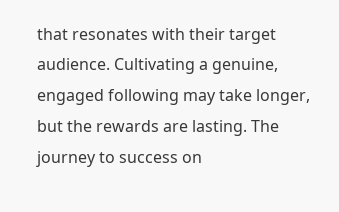that resonates with their target audience. Cultivating a genuine, engaged following may take longer, but the rewards are lasting. The journey to success on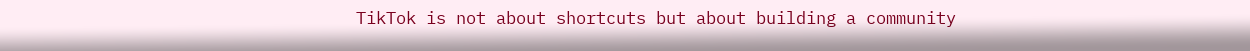TikTok is not about shortcuts but about building a community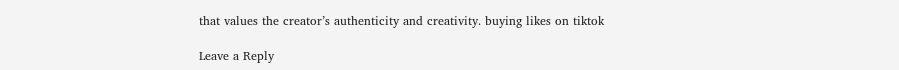that values the creator’s authenticity and creativity. buying likes on tiktok

Leave a Reply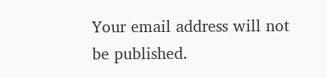Your email address will not be published.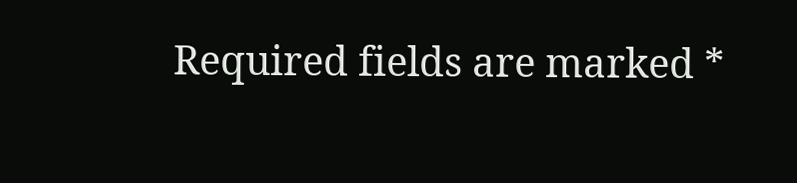Required fields are marked *